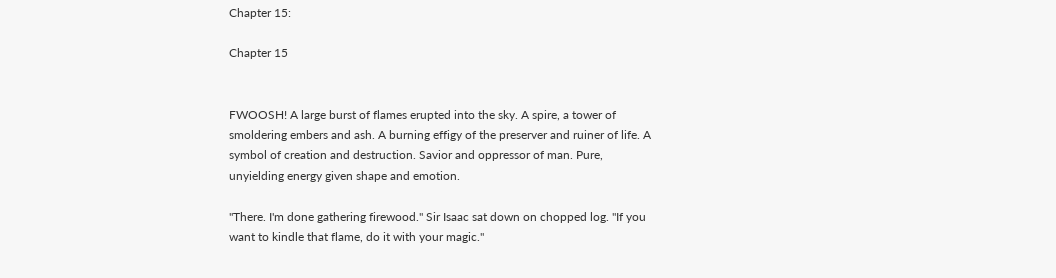Chapter 15:

Chapter 15


FWOOSH! A large burst of flames erupted into the sky. A spire, a tower of smoldering embers and ash. A burning effigy of the preserver and ruiner of life. A symbol of creation and destruction. Savior and oppressor of man. Pure, unyielding energy given shape and emotion.

"There. I'm done gathering firewood." Sir Isaac sat down on chopped log. "If you want to kindle that flame, do it with your magic."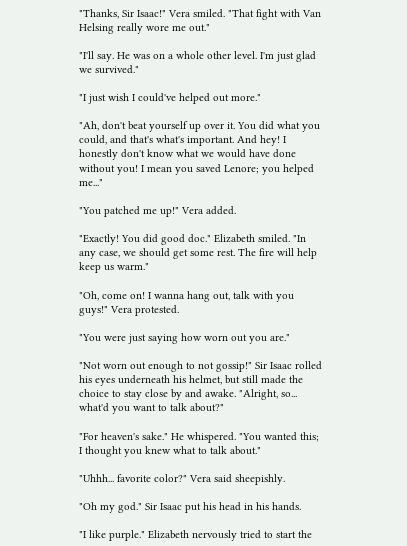"Thanks, Sir Isaac!" Vera smiled. "That fight with Van Helsing really wore me out."

"I'll say. He was on a whole other level. I'm just glad we survived."

"I just wish I could've helped out more."

"Ah, don't beat yourself up over it. You did what you could, and that's what's important. And hey! I honestly don't know what we would have done without you! I mean you saved Lenore; you helped me..."

"You patched me up!" Vera added.

"Exactly! You did good doc." Elizabeth smiled. "In any case, we should get some rest. The fire will help keep us warm."

"Oh, come on! I wanna hang out, talk with you guys!" Vera protested.

"You were just saying how worn out you are."

"Not worn out enough to not gossip!" Sir Isaac rolled his eyes underneath his helmet, but still made the choice to stay close by and awake. "Alright, so... what'd you want to talk about?"

"For heaven's sake." He whispered. "You wanted this; I thought you knew what to talk about."

"Uhhh... favorite color?" Vera said sheepishly.

"Oh my god." Sir Isaac put his head in his hands.

"I like purple." Elizabeth nervously tried to start the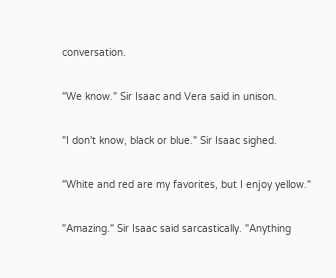conversation.

"We know." Sir Isaac and Vera said in unison.

"I don't know, black or blue." Sir Isaac sighed.

"White and red are my favorites, but I enjoy yellow."

"Amazing." Sir Isaac said sarcastically. "Anything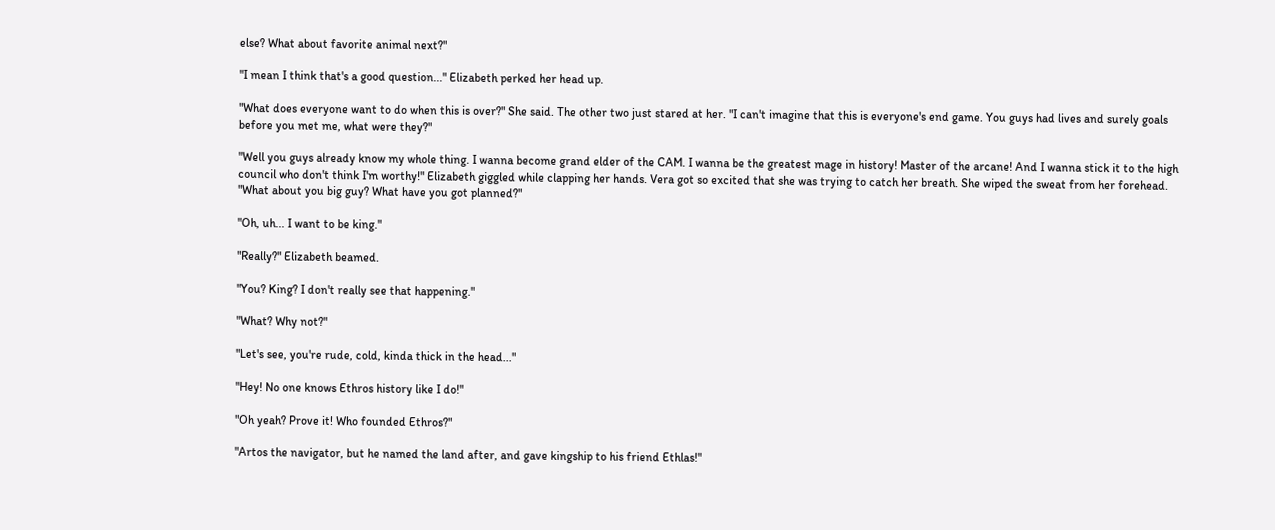else? What about favorite animal next?"

"I mean I think that's a good question..." Elizabeth perked her head up.

"What does everyone want to do when this is over?" She said. The other two just stared at her. "I can't imagine that this is everyone's end game. You guys had lives and surely goals before you met me, what were they?"

"Well you guys already know my whole thing. I wanna become grand elder of the CAM. I wanna be the greatest mage in history! Master of the arcane! And I wanna stick it to the high council who don't think I'm worthy!" Elizabeth giggled while clapping her hands. Vera got so excited that she was trying to catch her breath. She wiped the sweat from her forehead. "What about you big guy? What have you got planned?"

"Oh, uh... I want to be king."

"Really?" Elizabeth beamed.

"You? King? I don't really see that happening."

"What? Why not?"

"Let's see, you're rude, cold, kinda thick in the head..."

"Hey! No one knows Ethros history like I do!"

"Oh yeah? Prove it! Who founded Ethros?"

"Artos the navigator, but he named the land after, and gave kingship to his friend Ethlas!"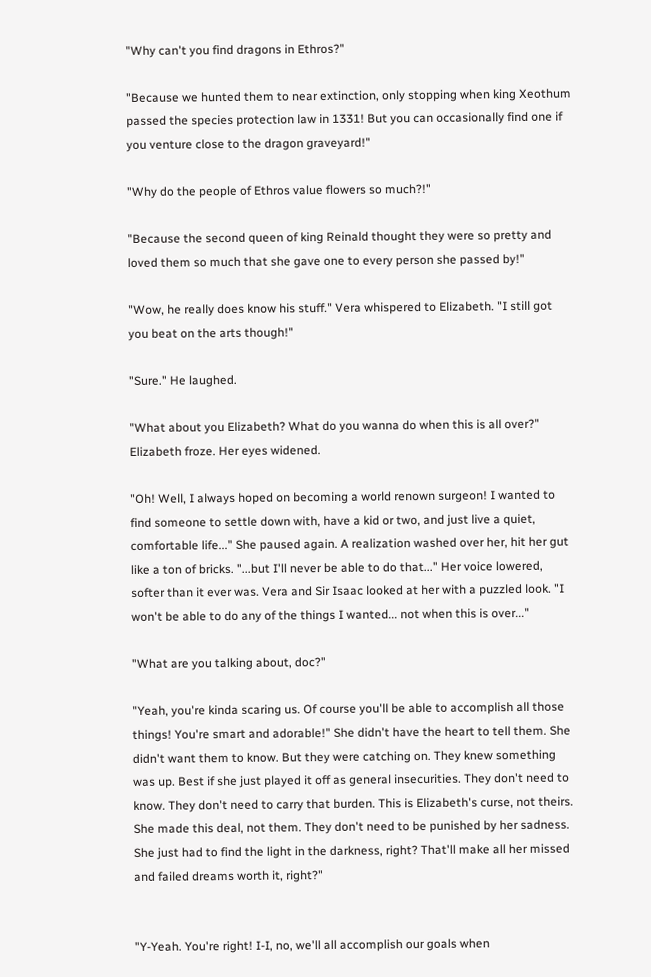"Why can't you find dragons in Ethros?"

"Because we hunted them to near extinction, only stopping when king Xeothum passed the species protection law in 1331! But you can occasionally find one if you venture close to the dragon graveyard!"

"Why do the people of Ethros value flowers so much?!"

"Because the second queen of king Reinald thought they were so pretty and loved them so much that she gave one to every person she passed by!"

"Wow, he really does know his stuff." Vera whispered to Elizabeth. "I still got you beat on the arts though!"

"Sure." He laughed.

"What about you Elizabeth? What do you wanna do when this is all over?" Elizabeth froze. Her eyes widened.

"Oh! Well, I always hoped on becoming a world renown surgeon! I wanted to find someone to settle down with, have a kid or two, and just live a quiet, comfortable life..." She paused again. A realization washed over her, hit her gut like a ton of bricks. "...but I'll never be able to do that..." Her voice lowered, softer than it ever was. Vera and Sir Isaac looked at her with a puzzled look. "I won't be able to do any of the things I wanted... not when this is over..."

"What are you talking about, doc?"

"Yeah, you're kinda scaring us. Of course you'll be able to accomplish all those things! You're smart and adorable!" She didn't have the heart to tell them. She didn't want them to know. But they were catching on. They knew something was up. Best if she just played it off as general insecurities. They don't need to know. They don't need to carry that burden. This is Elizabeth's curse, not theirs. She made this deal, not them. They don't need to be punished by her sadness. She just had to find the light in the darkness, right? That'll make all her missed and failed dreams worth it, right?"


"Y-Yeah. You're right! I-I, no, we'll all accomplish our goals when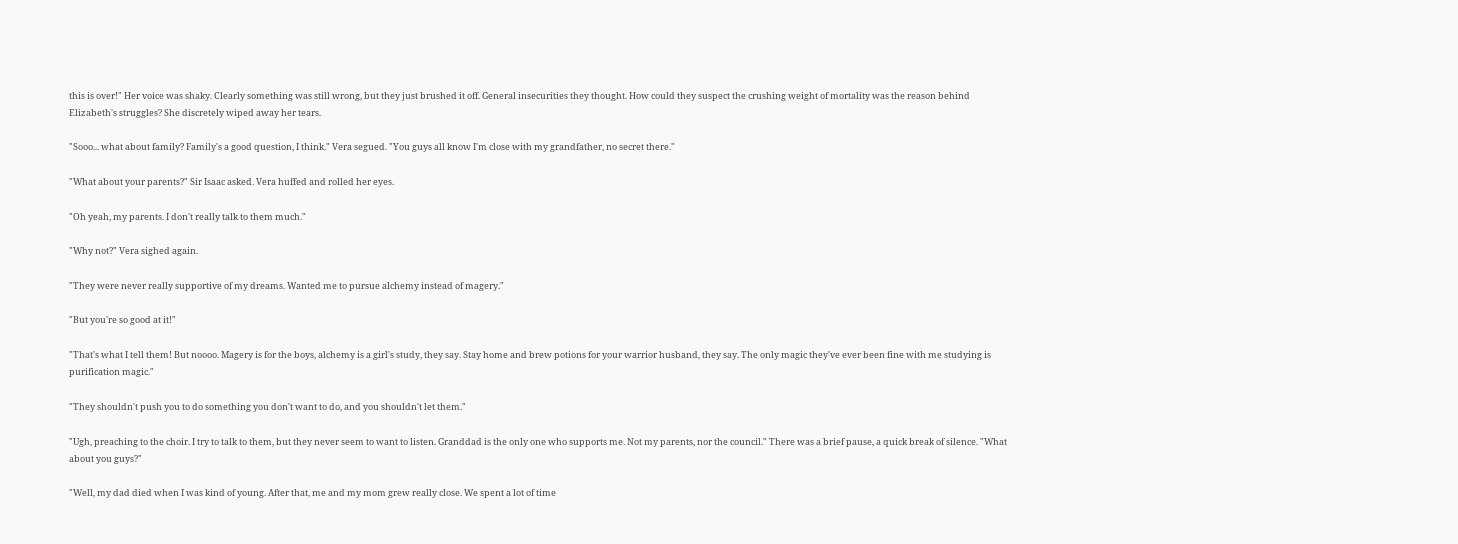this is over!" Her voice was shaky. Clearly something was still wrong, but they just brushed it off. General insecurities they thought. How could they suspect the crushing weight of mortality was the reason behind Elizabeth's struggles? She discretely wiped away her tears.

"Sooo... what about family? Family's a good question, I think." Vera segued. "You guys all know I'm close with my grandfather, no secret there."

"What about your parents?" Sir Isaac asked. Vera huffed and rolled her eyes.

"Oh yeah, my parents. I don't really talk to them much."

"Why not?" Vera sighed again.

"They were never really supportive of my dreams. Wanted me to pursue alchemy instead of magery."

"But you're so good at it!"

"That's what I tell them! But noooo. Magery is for the boys, alchemy is a girl's study, they say. Stay home and brew potions for your warrior husband, they say. The only magic they've ever been fine with me studying is purification magic."

"They shouldn't push you to do something you don't want to do, and you shouldn't let them."

"Ugh, preaching to the choir. I try to talk to them, but they never seem to want to listen. Granddad is the only one who supports me. Not my parents, nor the council." There was a brief pause, a quick break of silence. "What about you guys?"

"Well, my dad died when I was kind of young. After that, me and my mom grew really close. We spent a lot of time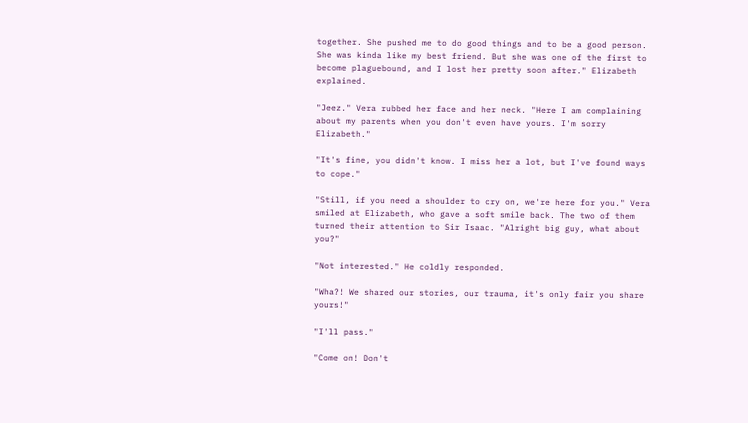together. She pushed me to do good things and to be a good person. She was kinda like my best friend. But she was one of the first to become plaguebound, and I lost her pretty soon after." Elizabeth explained.

"Jeez." Vera rubbed her face and her neck. "Here I am complaining about my parents when you don't even have yours. I'm sorry Elizabeth."

"It's fine, you didn't know. I miss her a lot, but I've found ways to cope."

"Still, if you need a shoulder to cry on, we're here for you." Vera smiled at Elizabeth, who gave a soft smile back. The two of them turned their attention to Sir Isaac. "Alright big guy, what about you?"

"Not interested." He coldly responded.

"Wha?! We shared our stories, our trauma, it's only fair you share yours!"

"I'll pass."

"Come on! Don't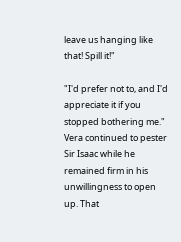leave us hanging like that! Spill it!"

"I'd prefer not to, and I'd appreciate it if you stopped bothering me." Vera continued to pester Sir Isaac while he remained firm in his unwillingness to open up. That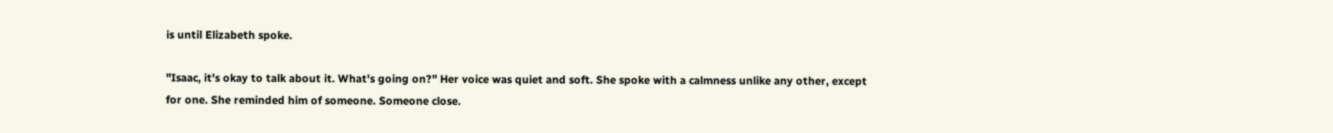is until Elizabeth spoke.

"Isaac, it's okay to talk about it. What's going on?" Her voice was quiet and soft. She spoke with a calmness unlike any other, except for one. She reminded him of someone. Someone close.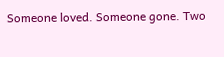Someone loved. Someone gone. Two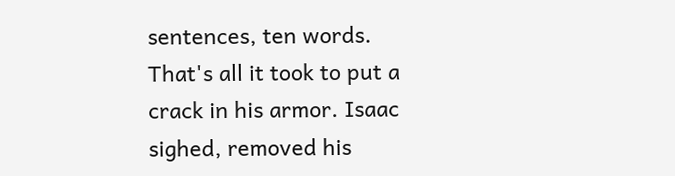sentences, ten words. That's all it took to put a crack in his armor. Isaac sighed, removed his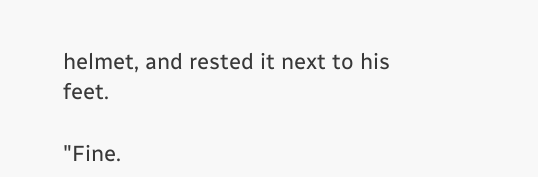helmet, and rested it next to his feet.

"Fine.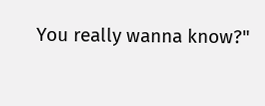You really wanna know?"